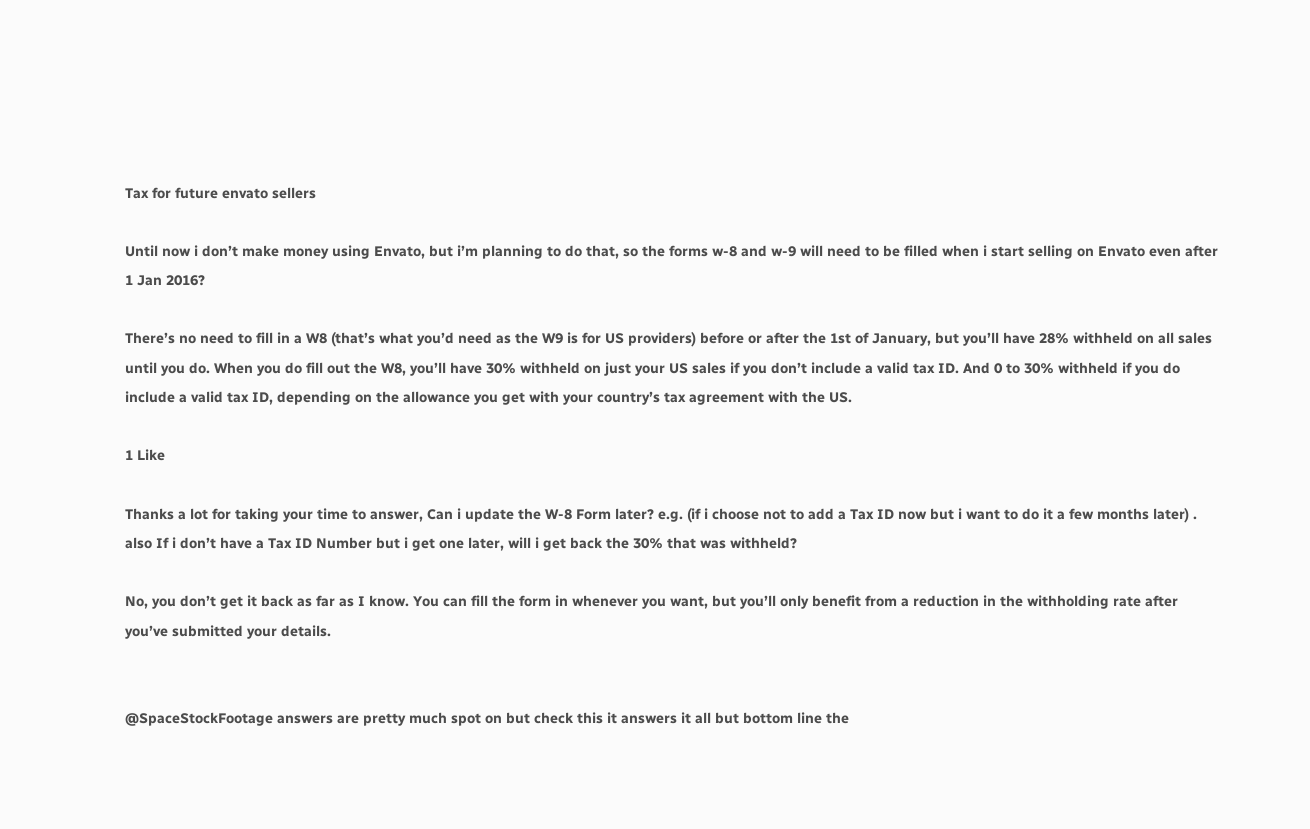Tax for future envato sellers

Until now i don’t make money using Envato, but i’m planning to do that, so the forms w-8 and w-9 will need to be filled when i start selling on Envato even after 1 Jan 2016?

There’s no need to fill in a W8 (that’s what you’d need as the W9 is for US providers) before or after the 1st of January, but you’ll have 28% withheld on all sales until you do. When you do fill out the W8, you’ll have 30% withheld on just your US sales if you don’t include a valid tax ID. And 0 to 30% withheld if you do include a valid tax ID, depending on the allowance you get with your country’s tax agreement with the US.

1 Like

Thanks a lot for taking your time to answer, Can i update the W-8 Form later? e.g. (if i choose not to add a Tax ID now but i want to do it a few months later) . also If i don’t have a Tax ID Number but i get one later, will i get back the 30% that was withheld?

No, you don’t get it back as far as I know. You can fill the form in whenever you want, but you’ll only benefit from a reduction in the withholding rate after you’ve submitted your details.


@SpaceStockFootage answers are pretty much spot on but check this it answers it all but bottom line the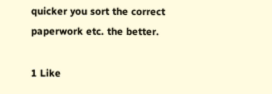quicker you sort the correct paperwork etc. the better.

1 Like